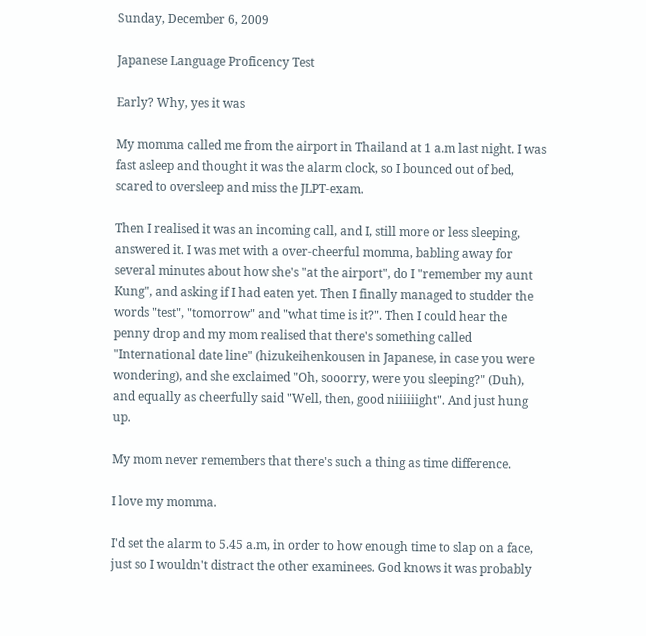Sunday, December 6, 2009

Japanese Language Proficency Test

Early? Why, yes it was

My momma called me from the airport in Thailand at 1 a.m last night. I was fast asleep and thought it was the alarm clock, so I bounced out of bed, scared to oversleep and miss the JLPT-exam.

Then I realised it was an incoming call, and I, still more or less sleeping, answered it. I was met with a over-cheerful momma, babling away for several minutes about how she's "at the airport", do I "remember my aunt Kung", and asking if I had eaten yet. Then I finally managed to studder the words "test", "tomorrow" and "what time is it?". Then I could hear the penny drop and my mom realised that there's something called "International date line" (hizukeihenkousen in Japanese, in case you were wondering), and she exclaimed "Oh, sooorry, were you sleeping?" (Duh), and equally as cheerfully said "Well, then, good niiiiiight". And just hung up.

My mom never remembers that there's such a thing as time difference.

I love my momma.

I'd set the alarm to 5.45 a.m, in order to how enough time to slap on a face, just so I wouldn't distract the other examinees. God knows it was probably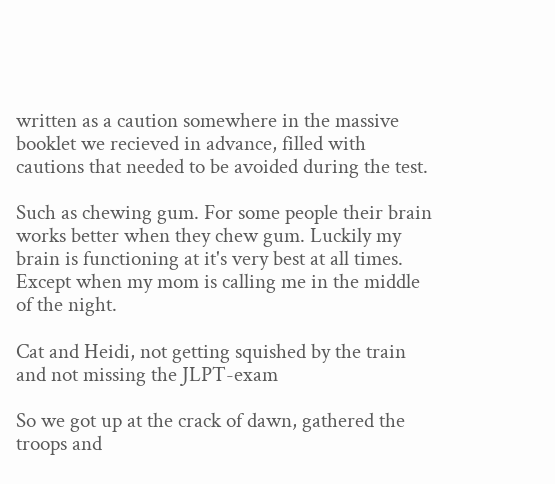written as a caution somewhere in the massive booklet we recieved in advance, filled with cautions that needed to be avoided during the test.

Such as chewing gum. For some people their brain works better when they chew gum. Luckily my brain is functioning at it's very best at all times. Except when my mom is calling me in the middle of the night.

Cat and Heidi, not getting squished by the train
and not missing the JLPT-exam

So we got up at the crack of dawn, gathered the troops and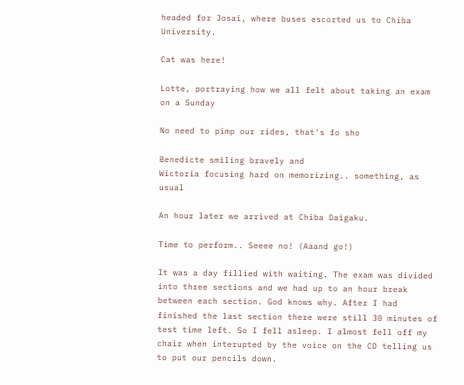headed for Josai, where buses escorted us to Chiba University.

Cat was here!

Lotte, portraying how we all felt about taking an exam on a Sunday

No need to pimp our rides, that's fo sho

Benedicte smiling bravely and
Wictoria focusing hard on memorizing.. something, as usual

An hour later we arrived at Chiba Daigaku.

Time to perform.. Seeee no! (Aaand go!)

It was a day fillied with waiting. The exam was divided into three sections and we had up to an hour break between each section. God knows why. After I had finished the last section there were still 30 minutes of test time left. So I fell asleep. I almost fell off my chair when interupted by the voice on the CD telling us to put our pencils down.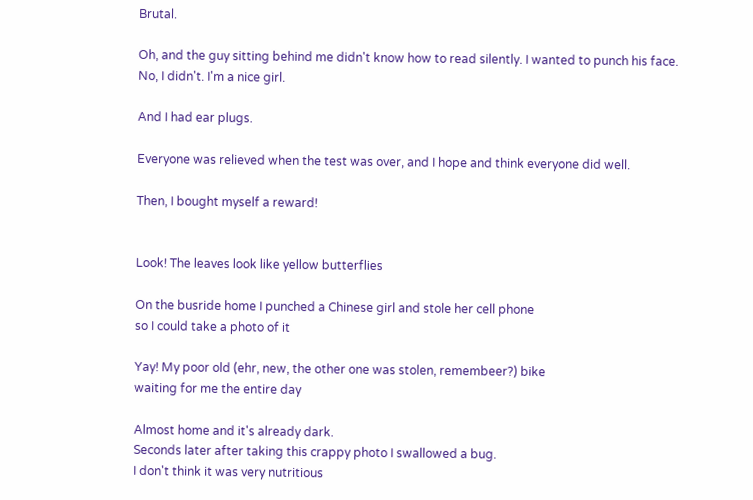Brutal.

Oh, and the guy sitting behind me didn't know how to read silently. I wanted to punch his face. No, I didn't. I'm a nice girl.

And I had ear plugs.

Everyone was relieved when the test was over, and I hope and think everyone did well.

Then, I bought myself a reward!


Look! The leaves look like yellow butterflies

On the busride home I punched a Chinese girl and stole her cell phone
so I could take a photo of it

Yay! My poor old (ehr, new, the other one was stolen, remembeer?) bike
waiting for me the entire day

Almost home and it's already dark.
Seconds later after taking this crappy photo I swallowed a bug.
I don't think it was very nutritious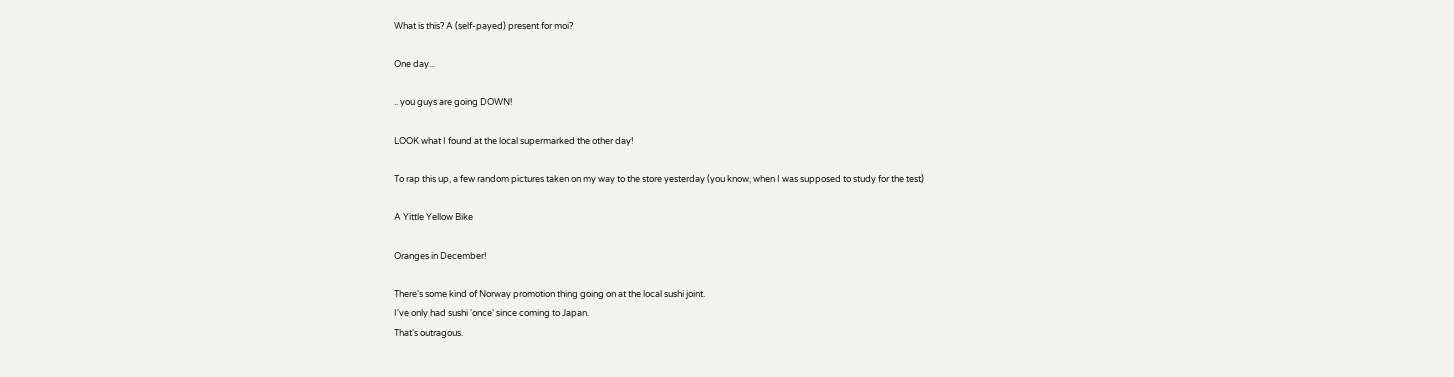What is this? A (self-payed) present for moi?

One day...

.. you guys are going DOWN!

LOOK what I found at the local supermarked the other day!

To rap this up, a few random pictures taken on my way to the store yesterday (you know, when I was supposed to study for the test)

A Yittle Yellow Bike

Oranges in December!

There's some kind of Norway promotion thing going on at the local sushi joint.
I've only had sushi 'once' since coming to Japan.
That's outragous.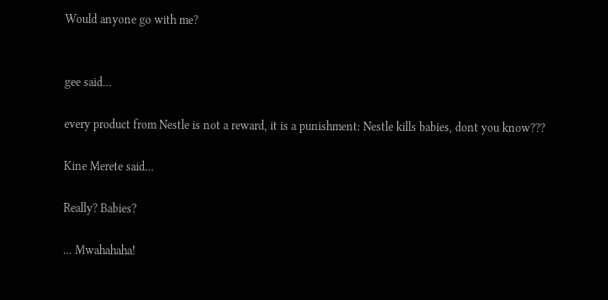Would anyone go with me?


gee said...

every product from Nestle is not a reward, it is a punishment: Nestle kills babies, dont you know???

Kine Merete said...

Really? Babies?

... Mwahahaha!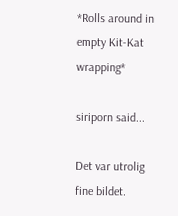*Rolls around in empty Kit-Kat wrapping*

siriporn said...

Det var utrolig fine bildet.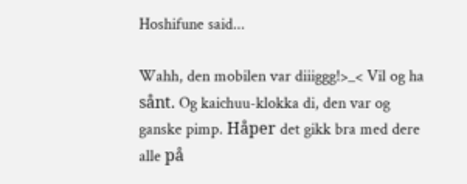Hoshifune said...

Wahh, den mobilen var diiiggg!>_< Vil og ha sånt. Og kaichuu-klokka di, den var og ganske pimp. Håper det gikk bra med dere alle på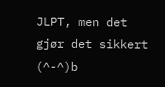JLPT, men det gjør det sikkert (^-^)b